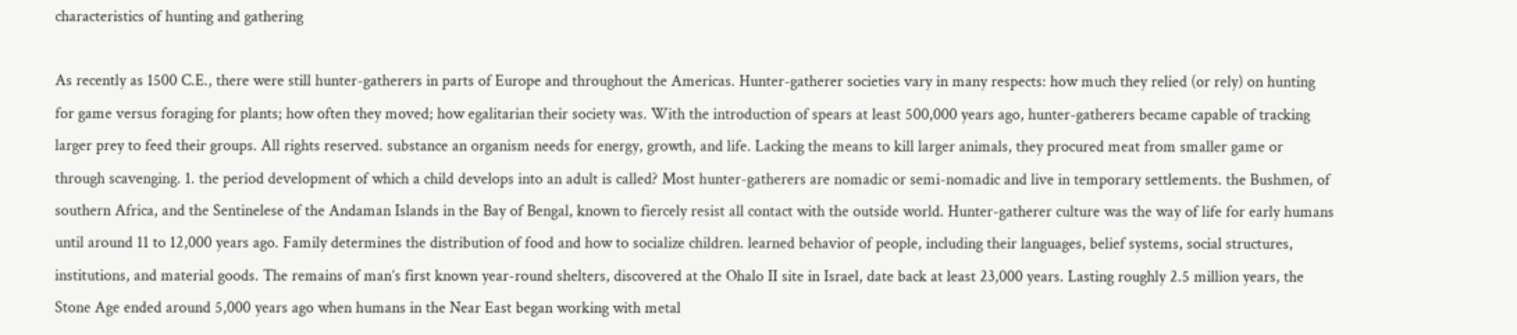characteristics of hunting and gathering

As recently as 1500 C.E., there were still hunter-gatherers in parts of Europe and throughout the Americas. Hunter-gatherer societies vary in many respects: how much they relied (or rely) on hunting for game versus foraging for plants; how often they moved; how egalitarian their society was. With the introduction of spears at least 500,000 years ago, hunter-gatherers became capable of tracking larger prey to feed their groups. All rights reserved. substance an organism needs for energy, growth, and life. Lacking the means to kill larger animals, they procured meat from smaller game or through scavenging. 1. the period development of which a child develops into an adult is called? Most hunter-gatherers are nomadic or semi-nomadic and live in temporary settlements. the Bushmen, of southern Africa, and the Sentinelese of the Andaman Islands in the Bay of Bengal, known to fiercely resist all contact with the outside world. Hunter-gatherer culture was the way of life for early humans until around 11 to 12,000 years ago. Family determines the distribution of food and how to socialize children. learned behavior of people, including their languages, belief systems, social structures, institutions, and material goods. The remains of man’s first known year-round shelters, discovered at the Ohalo II site in Israel, date back at least 23,000 years. Lasting roughly 2.5 million years, the Stone Age ended around 5,000 years ago when humans in the Near East began working with metal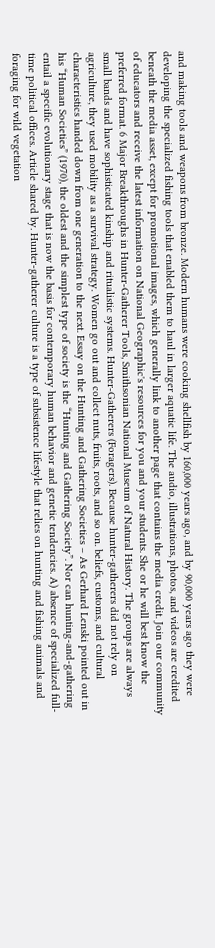and making tools and weapons from bronze. Modern humans were cooking shellfish by 160,000 years ago, and by 90,000 years ago they were developing the specialized fishing tools that enabled them to haul in larger aquatic life. The audio, illustrations, photos, and videos are credited beneath the media asset, except for promotional images, which generally link to another page that contains the media credit. Join our community of educators and receive the latest information on National Geographic's resources for you and your students. She or he will best know the preferred format. 6 Major Breakthroughs in Hunter-Gatherer Tools, Smithsonian National Museum of Natural History. The groups are always small bands and have sophisticated kinship and ritualistic systems. Hunter-Gatherers (Foragers). Because hunter-gatherers did not rely on agriculture, they used mobility as a survival strategy. Women go out and collect nuts, fruits, roots, and so on. beliefs, customs, and cultural characteristics handed down from one generation to the next. Essay on the Hunting and Gathering Societies – As Gerhard Lenski pointed out in his “Human Societies” (1970), the oldest and the simplest type of society is the “Hunting and Gathering Society”. Nor can hunting-and-gathering entail a specific evolutionary stage that is now the basis for contemporary human behavior and genetic tendencies. A) absence of specialized full-time political offices. Article shared by. Hunter-gatherer culture is a type of subsistence lifestyle that relies on hunting and fishing animals and foraging for wild vegetation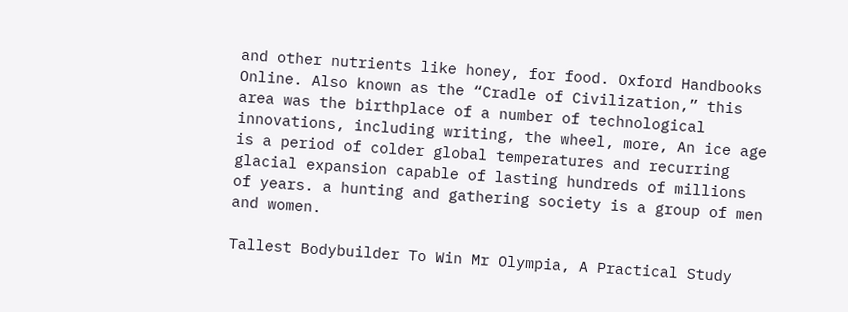and other nutrients like honey, for food. Oxford Handbooks Online. Also known as the “Cradle of Civilization,” this area was the birthplace of a number of technological innovations, including writing, the wheel, more, An ice age is a period of colder global temperatures and recurring glacial expansion capable of lasting hundreds of millions of years. a hunting and gathering society is a group of men and women.

Tallest Bodybuilder To Win Mr Olympia, A Practical Study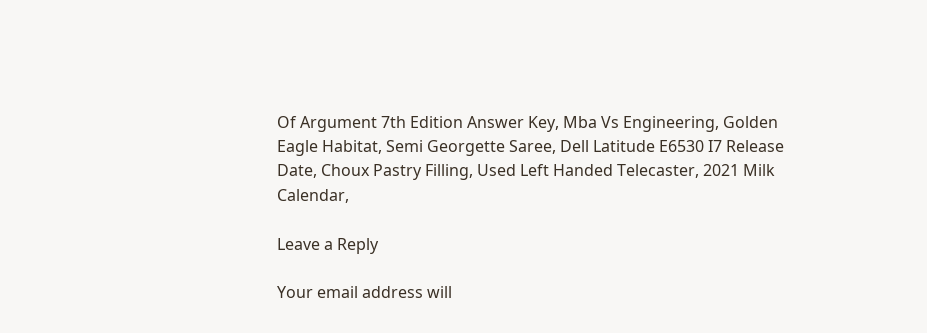Of Argument 7th Edition Answer Key, Mba Vs Engineering, Golden Eagle Habitat, Semi Georgette Saree, Dell Latitude E6530 I7 Release Date, Choux Pastry Filling, Used Left Handed Telecaster, 2021 Milk Calendar,

Leave a Reply

Your email address will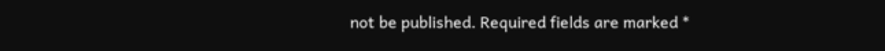not be published. Required fields are marked *